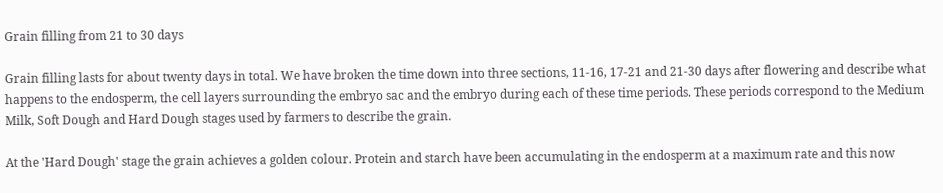Grain filling from 21 to 30 days

Grain filling lasts for about twenty days in total. We have broken the time down into three sections, 11-16, 17-21 and 21-30 days after flowering and describe what happens to the endosperm, the cell layers surrounding the embryo sac and the embryo during each of these time periods. These periods correspond to the Medium Milk, Soft Dough and Hard Dough stages used by farmers to describe the grain.

At the 'Hard Dough' stage the grain achieves a golden colour. Protein and starch have been accumulating in the endosperm at a maximum rate and this now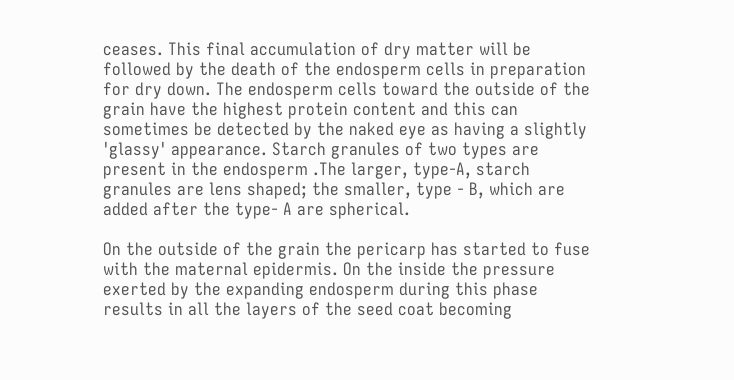ceases. This final accumulation of dry matter will be followed by the death of the endosperm cells in preparation for dry down. The endosperm cells toward the outside of the grain have the highest protein content and this can sometimes be detected by the naked eye as having a slightly 'glassy' appearance. Starch granules of two types are present in the endosperm .The larger, type-A, starch granules are lens shaped; the smaller, type - B, which are added after the type- A are spherical.

On the outside of the grain the pericarp has started to fuse with the maternal epidermis. On the inside the pressure exerted by the expanding endosperm during this phase results in all the layers of the seed coat becoming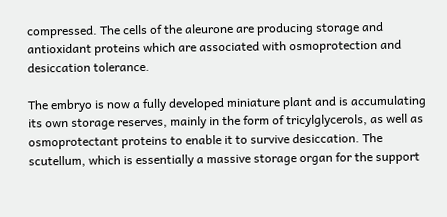compressed. The cells of the aleurone are producing storage and antioxidant proteins which are associated with osmoprotection and desiccation tolerance.

The embryo is now a fully developed miniature plant and is accumulating its own storage reserves, mainly in the form of tricylglycerols, as well as osmoprotectant proteins to enable it to survive desiccation. The scutellum, which is essentially a massive storage organ for the support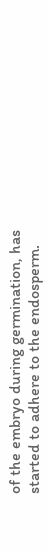of the embryo during germination, has started to adhere to the endosperm.